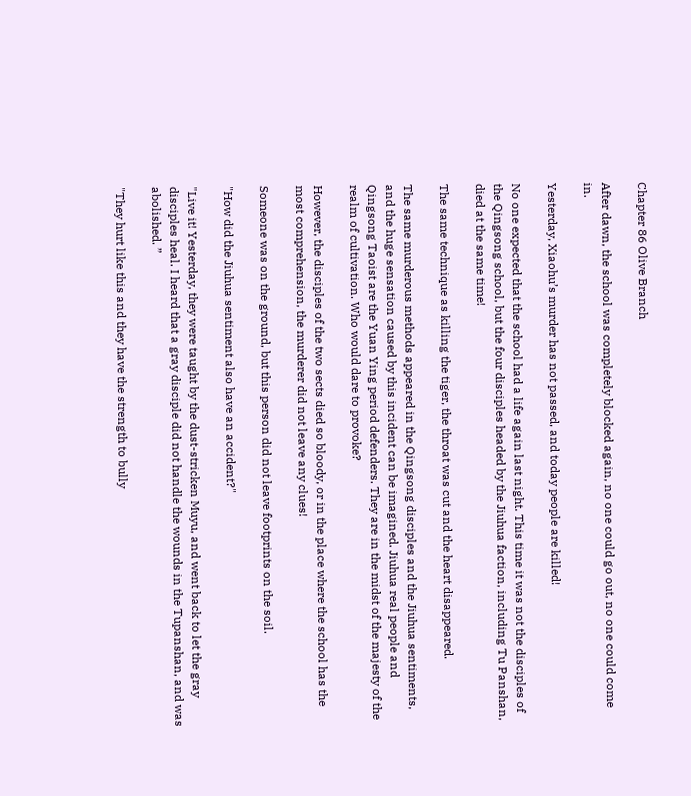Chapter 86 Olive Branch

After dawn, the school was completely blocked again, no one could go out, no one could come in.

Yesterday, Xiaohu’s murder has not passed, and today people are killed!

No one expected that the school had a life again last night. This time it was not the disciples of the Qingsong school, but the four disciples headed by the Jiuhua faction, including Tu Panshan, died at the same time!

The same technique as killing the tiger, the throat was cut and the heart disappeared.

The same murderous methods appeared in the Qingsong disciples and the Jiuhua sentiments, and the huge sensation caused by this incident can be imagined. Jiuhua real people and Qingsong Taoist are the Yuan Ying period defenders. They are in the midst of the majesty of the realm of cultivation. Who would dare to provoke?

However, the disciples of the two sects died so bloody, or in the place where the school has the most comprehension, the murderer did not leave any clues!

Someone was on the ground, but this person did not leave footprints on the soil.

"How did the Jiuhua sentiment also have an accident?"

"Live it! Yesterday, they were taught by the dust-stricken Muyu, and went back to let the gray disciples heal. I heard that a gray disciple did not handle the wounds in the Tupanshan, and was abolished. ”

"They hurt like this and they have the strength to bully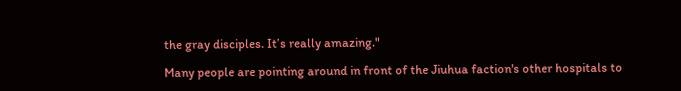the gray disciples. It’s really amazing."

Many people are pointing around in front of the Jiuhua faction's other hospitals to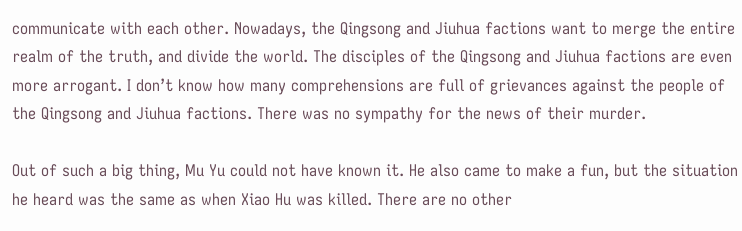communicate with each other. Nowadays, the Qingsong and Jiuhua factions want to merge the entire realm of the truth, and divide the world. The disciples of the Qingsong and Jiuhua factions are even more arrogant. I don’t know how many comprehensions are full of grievances against the people of the Qingsong and Jiuhua factions. There was no sympathy for the news of their murder.

Out of such a big thing, Mu Yu could not have known it. He also came to make a fun, but the situation he heard was the same as when Xiao Hu was killed. There are no other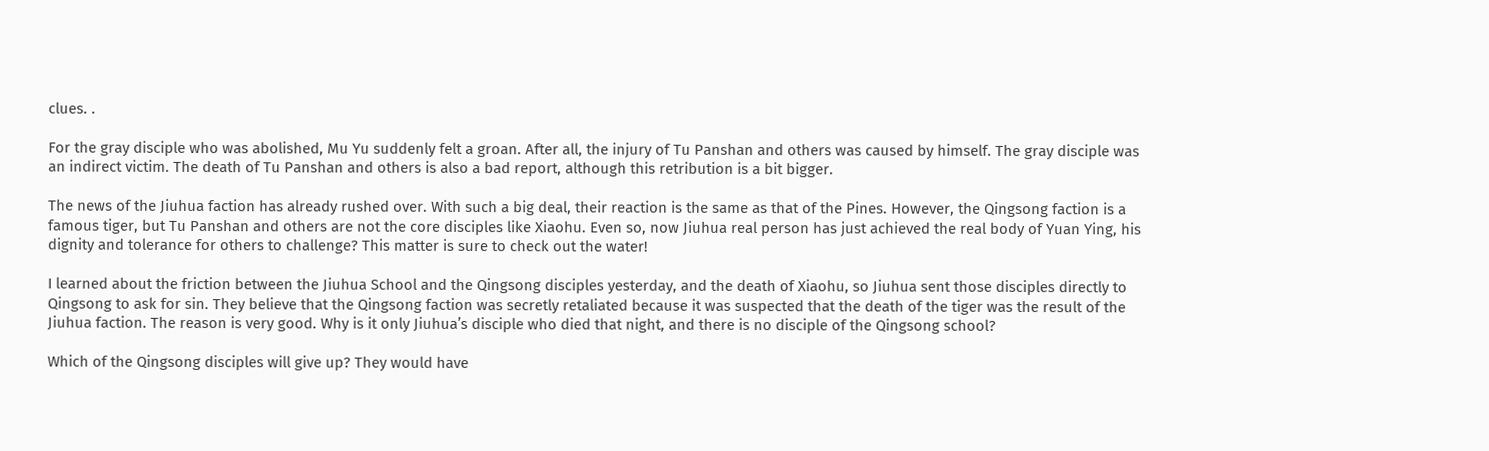clues. .

For the gray disciple who was abolished, Mu Yu suddenly felt a groan. After all, the injury of Tu Panshan and others was caused by himself. The gray disciple was an indirect victim. The death of Tu Panshan and others is also a bad report, although this retribution is a bit bigger.

The news of the Jiuhua faction has already rushed over. With such a big deal, their reaction is the same as that of the Pines. However, the Qingsong faction is a famous tiger, but Tu Panshan and others are not the core disciples like Xiaohu. Even so, now Jiuhua real person has just achieved the real body of Yuan Ying, his dignity and tolerance for others to challenge? This matter is sure to check out the water!

I learned about the friction between the Jiuhua School and the Qingsong disciples yesterday, and the death of Xiaohu, so Jiuhua sent those disciples directly to Qingsong to ask for sin. They believe that the Qingsong faction was secretly retaliated because it was suspected that the death of the tiger was the result of the Jiuhua faction. The reason is very good. Why is it only Jiuhua’s disciple who died that night, and there is no disciple of the Qingsong school?

Which of the Qingsong disciples will give up? They would have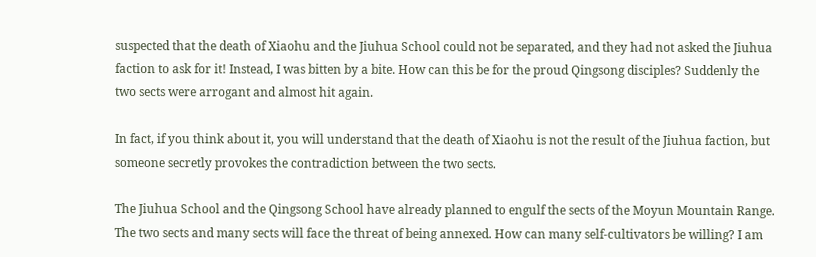suspected that the death of Xiaohu and the Jiuhua School could not be separated, and they had not asked the Jiuhua faction to ask for it! Instead, I was bitten by a bite. How can this be for the proud Qingsong disciples? Suddenly the two sects were arrogant and almost hit again.

In fact, if you think about it, you will understand that the death of Xiaohu is not the result of the Jiuhua faction, but someone secretly provokes the contradiction between the two sects.

The Jiuhua School and the Qingsong School have already planned to engulf the sects of the Moyun Mountain Range. The two sects and many sects will face the threat of being annexed. How can many self-cultivators be willing? I am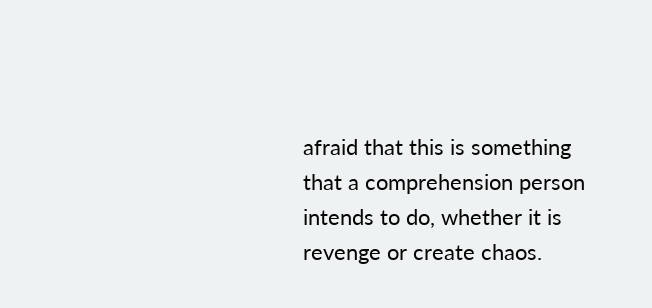afraid that this is something that a comprehension person intends to do, whether it is revenge or create chaos.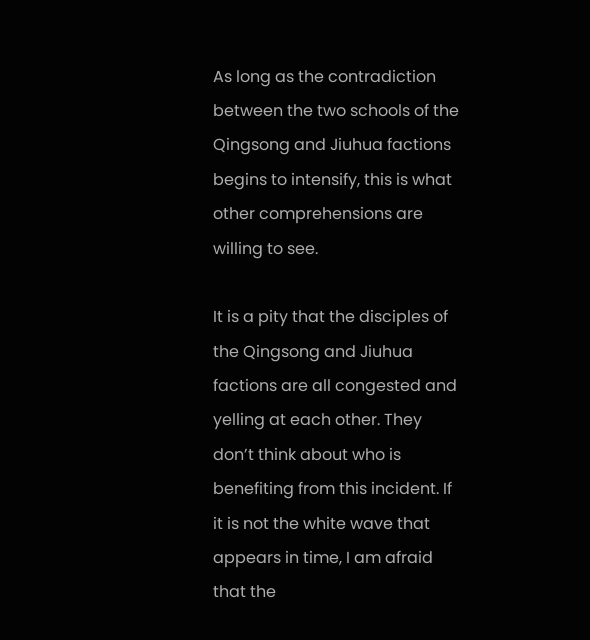As long as the contradiction between the two schools of the Qingsong and Jiuhua factions begins to intensify, this is what other comprehensions are willing to see.

It is a pity that the disciples of the Qingsong and Jiuhua factions are all congested and yelling at each other. They don’t think about who is benefiting from this incident. If it is not the white wave that appears in time, I am afraid that the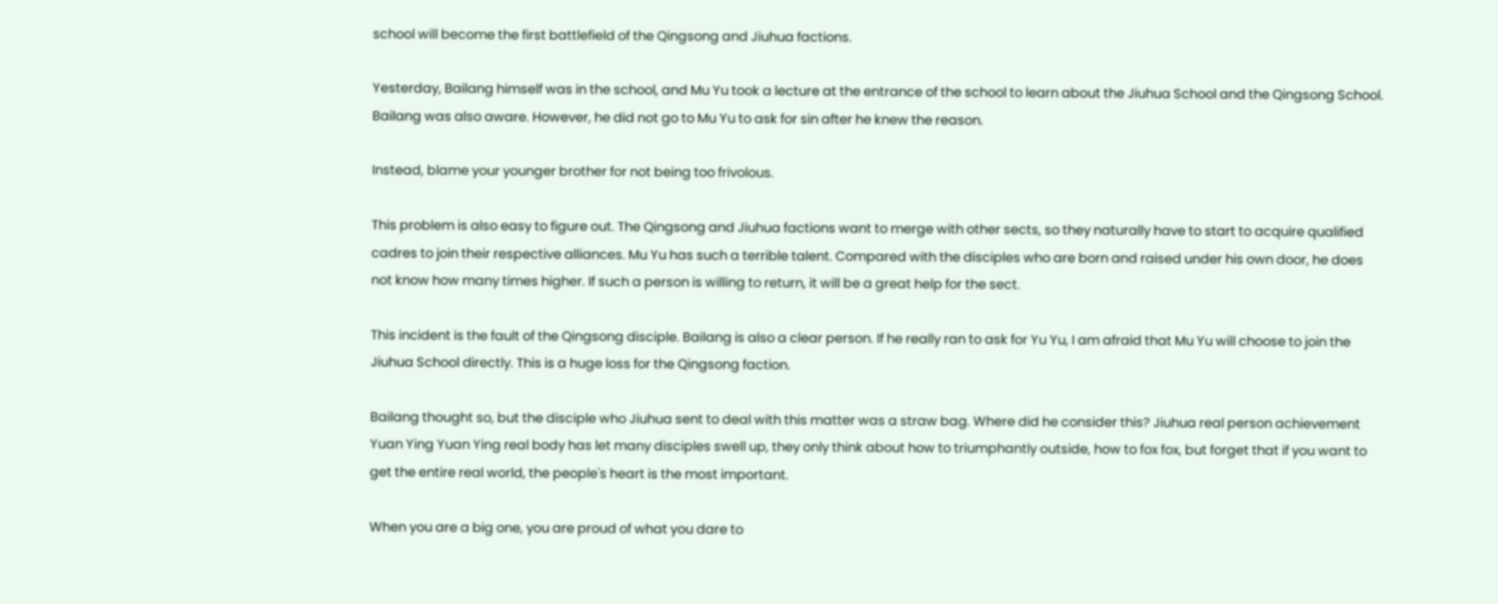school will become the first battlefield of the Qingsong and Jiuhua factions.

Yesterday, Bailang himself was in the school, and Mu Yu took a lecture at the entrance of the school to learn about the Jiuhua School and the Qingsong School. Bailang was also aware. However, he did not go to Mu Yu to ask for sin after he knew the reason.

Instead, blame your younger brother for not being too frivolous.

This problem is also easy to figure out. The Qingsong and Jiuhua factions want to merge with other sects, so they naturally have to start to acquire qualified cadres to join their respective alliances. Mu Yu has such a terrible talent. Compared with the disciples who are born and raised under his own door, he does not know how many times higher. If such a person is willing to return, it will be a great help for the sect.

This incident is the fault of the Qingsong disciple. Bailang is also a clear person. If he really ran to ask for Yu Yu, I am afraid that Mu Yu will choose to join the Jiuhua School directly. This is a huge loss for the Qingsong faction.

Bailang thought so, but the disciple who Jiuhua sent to deal with this matter was a straw bag. Where did he consider this? Jiuhua real person achievement Yuan Ying Yuan Ying real body has let many disciples swell up, they only think about how to triumphantly outside, how to fox fox, but forget that if you want to get the entire real world, the people's heart is the most important.

When you are a big one, you are proud of what you dare to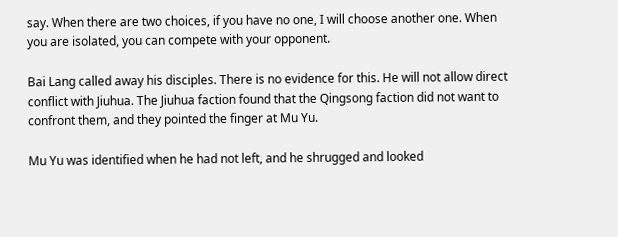say. When there are two choices, if you have no one, I will choose another one. When you are isolated, you can compete with your opponent.

Bai Lang called away his disciples. There is no evidence for this. He will not allow direct conflict with Jiuhua. The Jiuhua faction found that the Qingsong faction did not want to confront them, and they pointed the finger at Mu Yu.

Mu Yu was identified when he had not left, and he shrugged and looked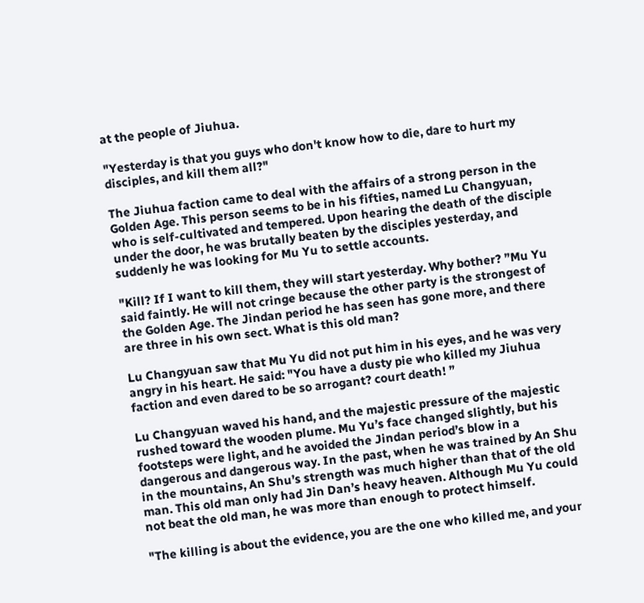at the people of Jiuhua.

"Yesterday is that you guys who don't know how to die, dare to hurt my disciples, and kill them all?"

The Jiuhua faction came to deal with the affairs of a strong person in the Golden Age. This person seems to be in his fifties, named Lu Changyuan, who is self-cultivated and tempered. Upon hearing the death of the disciple under the door, he was brutally beaten by the disciples yesterday, and suddenly he was looking for Mu Yu to settle accounts.

"Kill? If I want to kill them, they will start yesterday. Why bother? ”Mu Yu said faintly. He will not cringe because the other party is the strongest of the Golden Age. The Jindan period he has seen has gone more, and there are three in his own sect. What is this old man?

Lu Changyuan saw that Mu Yu did not put him in his eyes, and he was very angry in his heart. He said: "You have a dusty pie who killed my Jiuhua faction and even dared to be so arrogant? court death! ”

Lu Changyuan waved his hand, and the majestic pressure of the majestic rushed toward the wooden plume. Mu Yu’s face changed slightly, but his footsteps were light, and he avoided the Jindan period’s blow in a dangerous and dangerous way. In the past, when he was trained by An Shu in the mountains, An Shu’s strength was much higher than that of the old man. This old man only had Jin Dan’s heavy heaven. Although Mu Yu could not beat the old man, he was more than enough to protect himself.

"The killing is about the evidence, you are the one who killed me, and your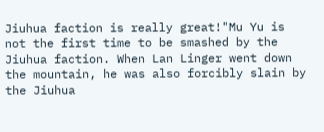Jiuhua faction is really great!"Mu Yu is not the first time to be smashed by the Jiuhua faction. When Lan Linger went down the mountain, he was also forcibly slain by the Jiuhua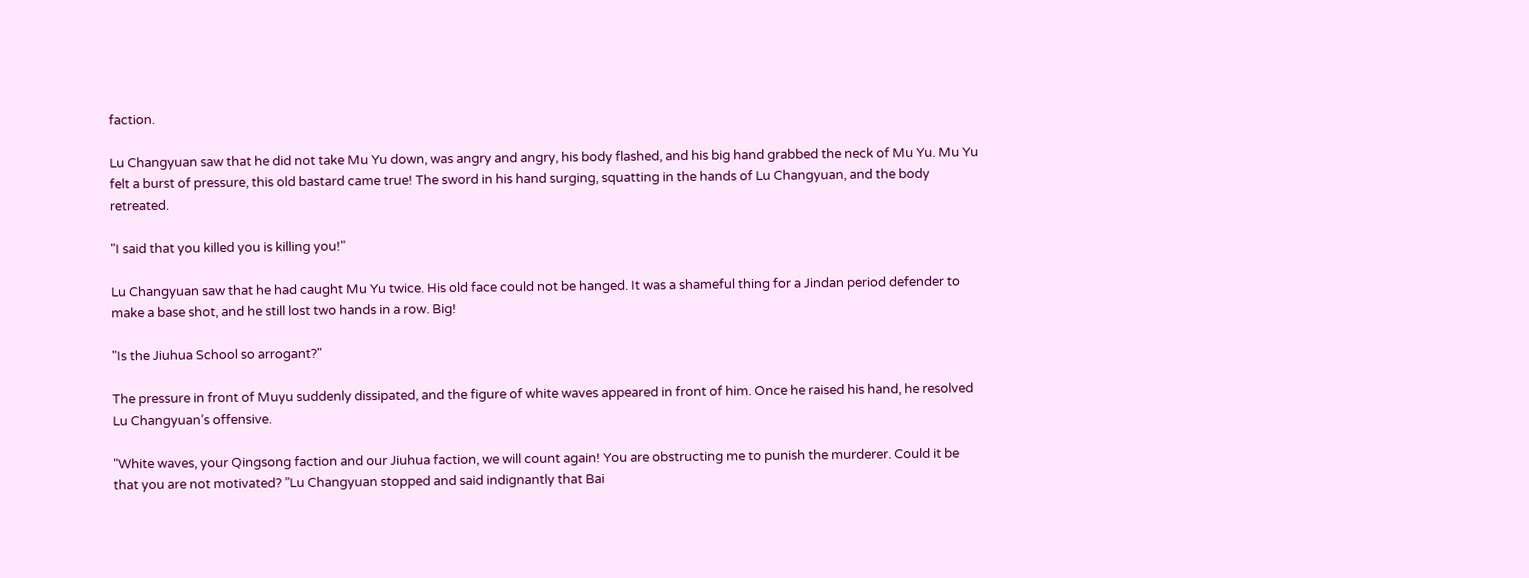faction.

Lu Changyuan saw that he did not take Mu Yu down, was angry and angry, his body flashed, and his big hand grabbed the neck of Mu Yu. Mu Yu felt a burst of pressure, this old bastard came true! The sword in his hand surging, squatting in the hands of Lu Changyuan, and the body retreated.

"I said that you killed you is killing you!"

Lu Changyuan saw that he had caught Mu Yu twice. His old face could not be hanged. It was a shameful thing for a Jindan period defender to make a base shot, and he still lost two hands in a row. Big!

"Is the Jiuhua School so arrogant?"

The pressure in front of Muyu suddenly dissipated, and the figure of white waves appeared in front of him. Once he raised his hand, he resolved Lu Changyuan’s offensive.

"White waves, your Qingsong faction and our Jiuhua faction, we will count again! You are obstructing me to punish the murderer. Could it be that you are not motivated? ”Lu Changyuan stopped and said indignantly that Bai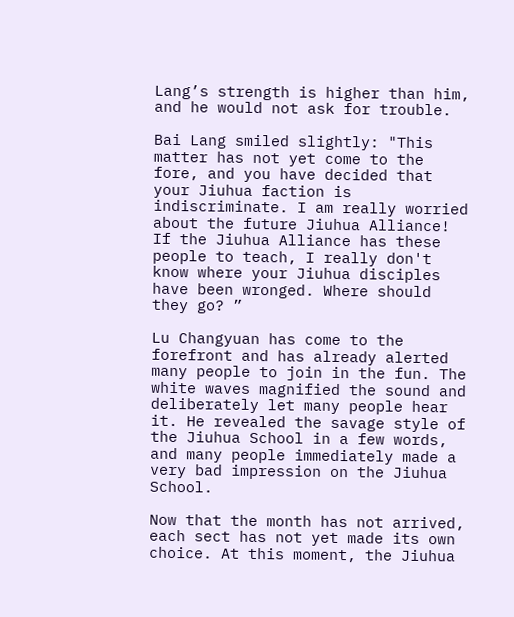Lang’s strength is higher than him, and he would not ask for trouble.

Bai Lang smiled slightly: "This matter has not yet come to the fore, and you have decided that your Jiuhua faction is indiscriminate. I am really worried about the future Jiuhua Alliance! If the Jiuhua Alliance has these people to teach, I really don't know where your Jiuhua disciples have been wronged. Where should they go? ”

Lu Changyuan has come to the forefront and has already alerted many people to join in the fun. The white waves magnified the sound and deliberately let many people hear it. He revealed the savage style of the Jiuhua School in a few words, and many people immediately made a very bad impression on the Jiuhua School.

Now that the month has not arrived, each sect has not yet made its own choice. At this moment, the Jiuhua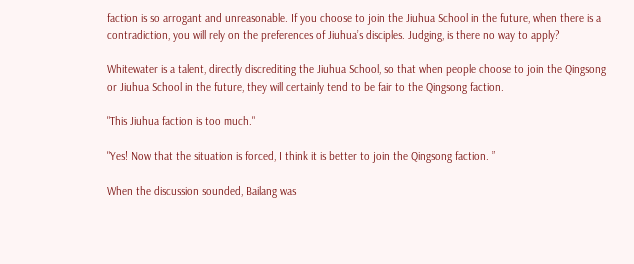faction is so arrogant and unreasonable. If you choose to join the Jiuhua School in the future, when there is a contradiction, you will rely on the preferences of Jiuhua’s disciples. Judging, is there no way to apply?

Whitewater is a talent, directly discrediting the Jiuhua School, so that when people choose to join the Qingsong or Jiuhua School in the future, they will certainly tend to be fair to the Qingsong faction.

"This Jiuhua faction is too much."

"Yes! Now that the situation is forced, I think it is better to join the Qingsong faction. ”

When the discussion sounded, Bailang was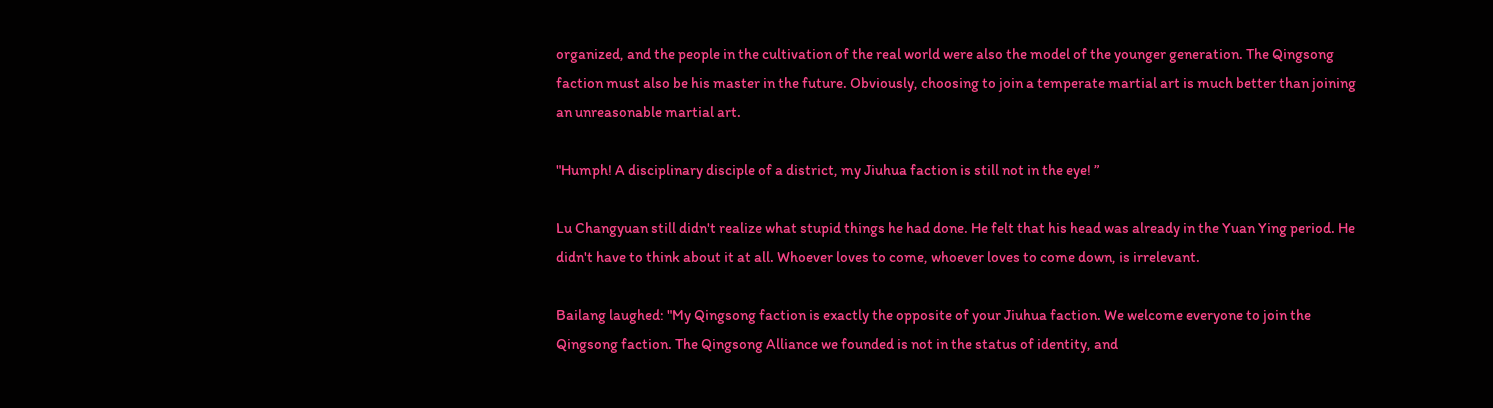organized, and the people in the cultivation of the real world were also the model of the younger generation. The Qingsong faction must also be his master in the future. Obviously, choosing to join a temperate martial art is much better than joining an unreasonable martial art.

"Humph! A disciplinary disciple of a district, my Jiuhua faction is still not in the eye! ”

Lu Changyuan still didn't realize what stupid things he had done. He felt that his head was already in the Yuan Ying period. He didn't have to think about it at all. Whoever loves to come, whoever loves to come down, is irrelevant.

Bailang laughed: "My Qingsong faction is exactly the opposite of your Jiuhua faction. We welcome everyone to join the Qingsong faction. The Qingsong Alliance we founded is not in the status of identity, and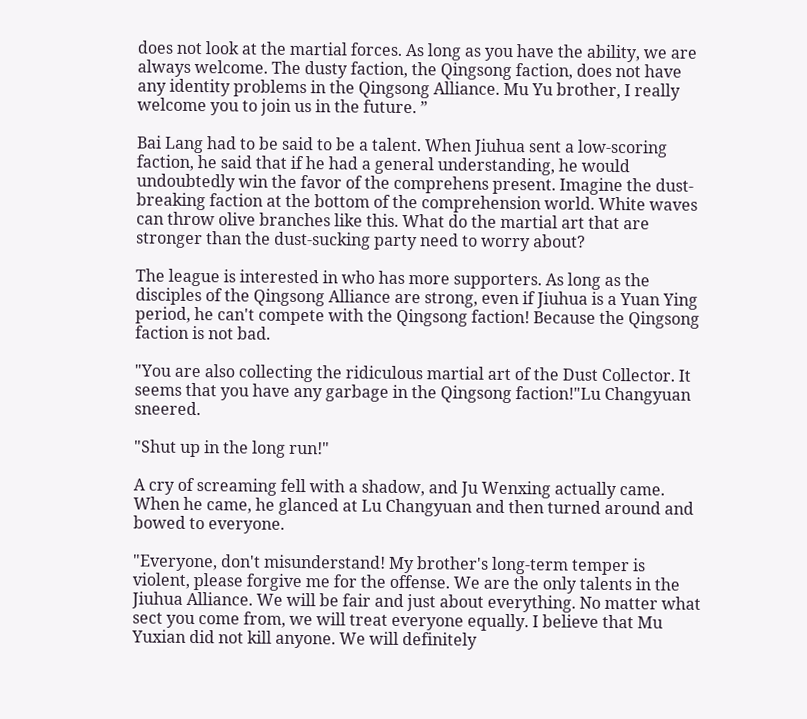does not look at the martial forces. As long as you have the ability, we are always welcome. The dusty faction, the Qingsong faction, does not have any identity problems in the Qingsong Alliance. Mu Yu brother, I really welcome you to join us in the future. ”

Bai Lang had to be said to be a talent. When Jiuhua sent a low-scoring faction, he said that if he had a general understanding, he would undoubtedly win the favor of the comprehens present. Imagine the dust-breaking faction at the bottom of the comprehension world. White waves can throw olive branches like this. What do the martial art that are stronger than the dust-sucking party need to worry about?

The league is interested in who has more supporters. As long as the disciples of the Qingsong Alliance are strong, even if Jiuhua is a Yuan Ying period, he can't compete with the Qingsong faction! Because the Qingsong faction is not bad.

"You are also collecting the ridiculous martial art of the Dust Collector. It seems that you have any garbage in the Qingsong faction!"Lu Changyuan sneered.

"Shut up in the long run!"

A cry of screaming fell with a shadow, and Ju Wenxing actually came. When he came, he glanced at Lu Changyuan and then turned around and bowed to everyone.

"Everyone, don't misunderstand! My brother's long-term temper is violent, please forgive me for the offense. We are the only talents in the Jiuhua Alliance. We will be fair and just about everything. No matter what sect you come from, we will treat everyone equally. I believe that Mu Yuxian did not kill anyone. We will definitely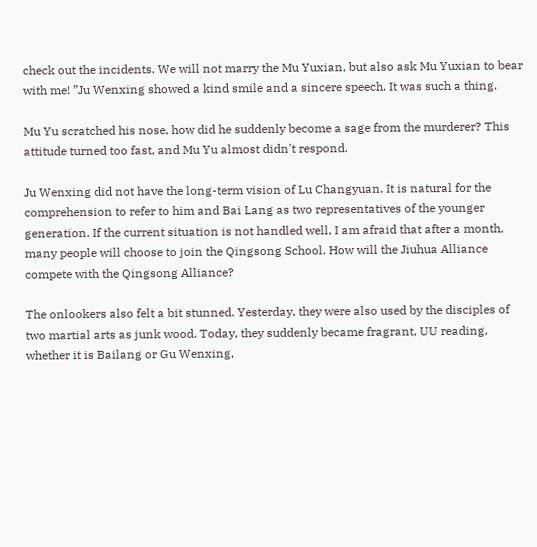check out the incidents. We will not marry the Mu Yuxian, but also ask Mu Yuxian to bear with me! ”Ju Wenxing showed a kind smile and a sincere speech. It was such a thing.

Mu Yu scratched his nose, how did he suddenly become a sage from the murderer? This attitude turned too fast, and Mu Yu almost didn't respond.

Ju Wenxing did not have the long-term vision of Lu Changyuan. It is natural for the comprehension to refer to him and Bai Lang as two representatives of the younger generation. If the current situation is not handled well, I am afraid that after a month, many people will choose to join the Qingsong School. How will the Jiuhua Alliance compete with the Qingsong Alliance?

The onlookers also felt a bit stunned. Yesterday, they were also used by the disciples of two martial arts as junk wood. Today, they suddenly became fragrant, UU reading, whether it is Bailang or Gu Wenxing,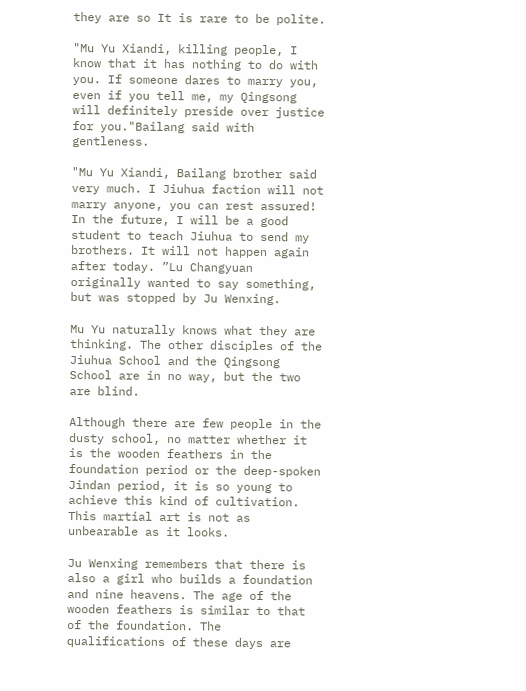they are so It is rare to be polite.

"Mu Yu Xiandi, killing people, I know that it has nothing to do with you. If someone dares to marry you, even if you tell me, my Qingsong will definitely preside over justice for you."Bailang said with gentleness.

"Mu Yu Xiandi, Bailang brother said very much. I Jiuhua faction will not marry anyone, you can rest assured! In the future, I will be a good student to teach Jiuhua to send my brothers. It will not happen again after today. ”Lu Changyuan originally wanted to say something, but was stopped by Ju Wenxing.

Mu Yu naturally knows what they are thinking. The other disciples of the Jiuhua School and the Qingsong School are in no way, but the two are blind.

Although there are few people in the dusty school, no matter whether it is the wooden feathers in the foundation period or the deep-spoken Jindan period, it is so young to achieve this kind of cultivation. This martial art is not as unbearable as it looks.

Ju Wenxing remembers that there is also a girl who builds a foundation and nine heavens. The age of the wooden feathers is similar to that of the foundation. The qualifications of these days are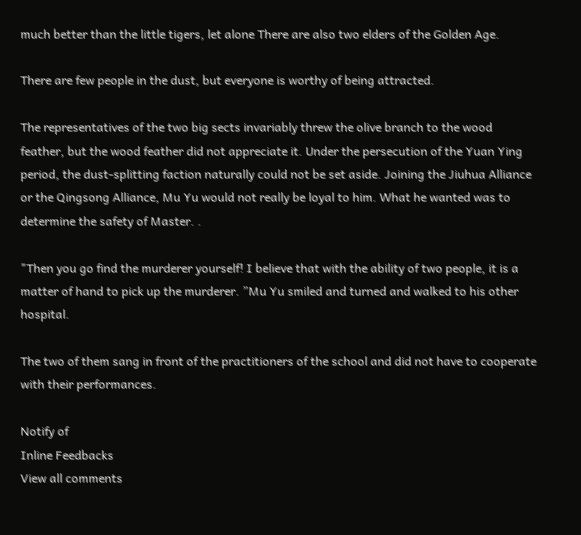much better than the little tigers, let alone There are also two elders of the Golden Age.

There are few people in the dust, but everyone is worthy of being attracted.

The representatives of the two big sects invariably threw the olive branch to the wood feather, but the wood feather did not appreciate it. Under the persecution of the Yuan Ying period, the dust-splitting faction naturally could not be set aside. Joining the Jiuhua Alliance or the Qingsong Alliance, Mu Yu would not really be loyal to him. What he wanted was to determine the safety of Master. .

"Then you go find the murderer yourself! I believe that with the ability of two people, it is a matter of hand to pick up the murderer. ”Mu Yu smiled and turned and walked to his other hospital.

The two of them sang in front of the practitioners of the school and did not have to cooperate with their performances.

Notify of
Inline Feedbacks
View all comments